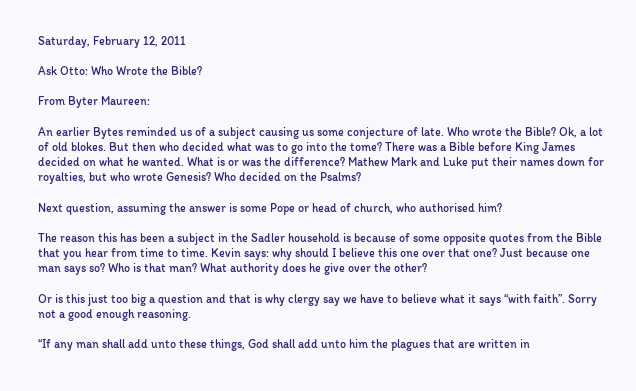Saturday, February 12, 2011

Ask Otto: Who Wrote the Bible?

From Byter Maureen:

An earlier Bytes reminded us of a subject causing us some conjecture of late. Who wrote the Bible? Ok, a lot of old blokes. But then who decided what was to go into the tome? There was a Bible before King James decided on what he wanted. What is or was the difference? Mathew Mark and Luke put their names down for royalties, but who wrote Genesis? Who decided on the Psalms?

Next question, assuming the answer is some Pope or head of church, who authorised him?

The reason this has been a subject in the Sadler household is because of some opposite quotes from the Bible that you hear from time to time. Kevin says: why should I believe this one over that one? Just because one man says so? Who is that man? What authority does he give over the other?

Or is this just too big a question and that is why clergy say we have to believe what it says “with faith”. Sorry not a good enough reasoning.

“If any man shall add unto these things, God shall add unto him the plagues that are written in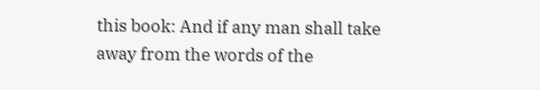this book: And if any man shall take away from the words of the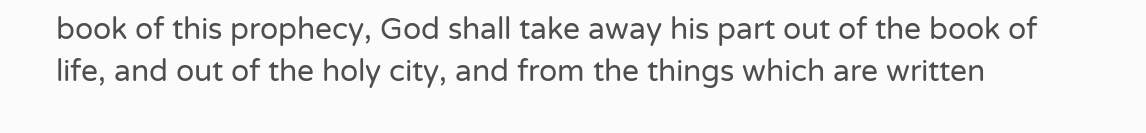book of this prophecy, God shall take away his part out of the book of life, and out of the holy city, and from the things which are written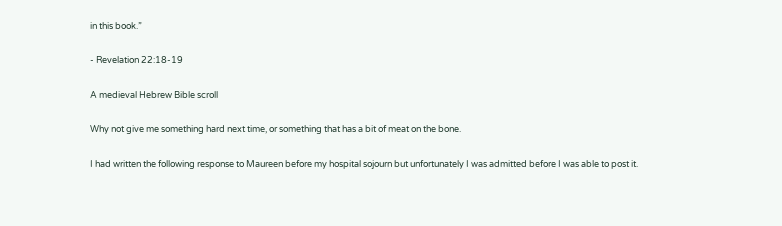in this book.”

- Revelation 22:18-19

A medieval Hebrew Bible scroll

Why not give me something hard next time, or something that has a bit of meat on the bone.

I had written the following response to Maureen before my hospital sojourn but unfortunately I was admitted before I was able to post it.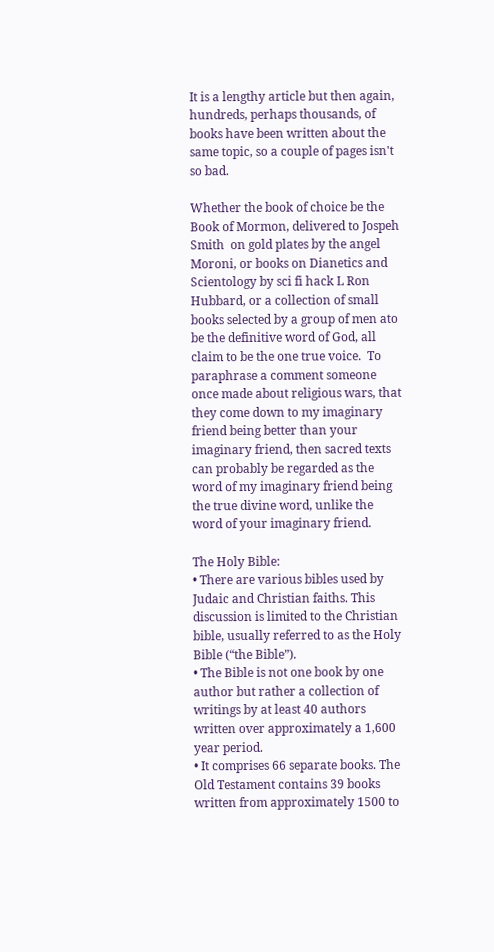It is a lengthy article but then again, hundreds, perhaps thousands, of books have been written about the same topic, so a couple of pages isn't so bad.

Whether the book of choice be the Book of Mormon, delivered to Jospeh Smith  on gold plates by the angel Moroni, or books on Dianetics and Scientology by sci fi hack L Ron Hubbard, or a collection of small books selected by a group of men ato be the definitive word of God, all claim to be the one true voice.  To paraphrase a comment someone once made about religious wars, that they come down to my imaginary friend being better than your imaginary friend, then sacred texts can probably be regarded as the word of my imaginary friend being the true divine word, unlike the word of your imaginary friend.

The Holy Bible:
• There are various bibles used by Judaic and Christian faiths. This discussion is limited to the Christian bible, usually referred to as the Holy Bible (“the Bible”).
• The Bible is not one book by one author but rather a collection of writings by at least 40 authors written over approximately a 1,600 year period.
• It comprises 66 separate books. The Old Testament contains 39 books written from approximately 1500 to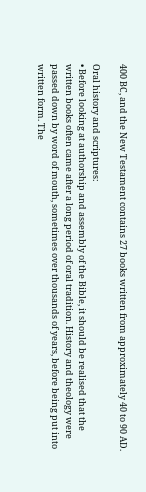400 BC, and the New Testament contains 27 books written from approximately 40 to 90 AD.

Oral history and scriptures:
• Before looking at authorship and assembly of the Bible, it should be realised that the written books often came after a long period of oral tradition. History and theology were passed down by word of mouth, sometimes over thousands of years, before being put into written form. The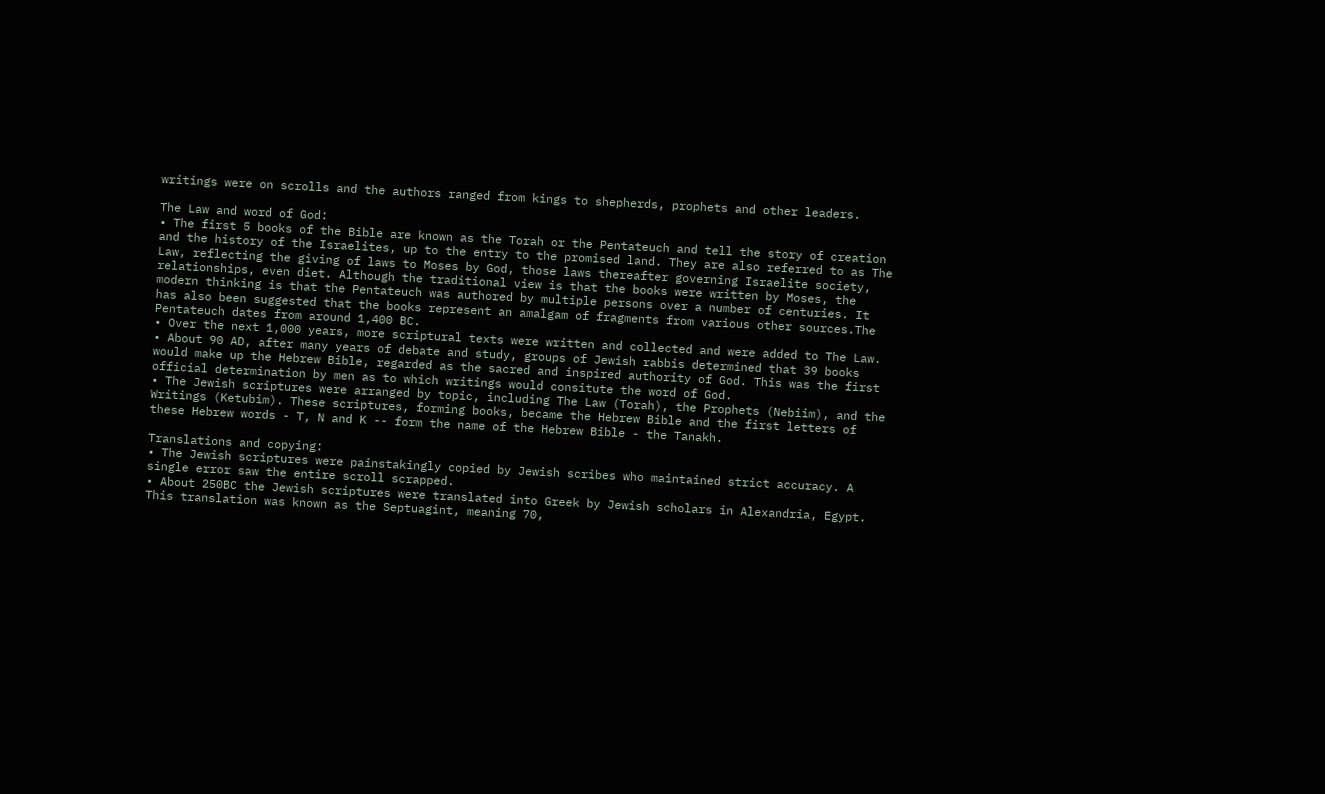writings were on scrolls and the authors ranged from kings to shepherds, prophets and other leaders.

The Law and word of God:
• The first 5 books of the Bible are known as the Torah or the Pentateuch and tell the story of creation and the history of the Israelites, up to the entry to the promised land. They are also referred to as The Law, reflecting the giving of laws to Moses by God, those laws thereafter governing Israelite society, relationships, even diet. Although the traditional view is that the books were written by Moses, the modern thinking is that the Pentateuch was authored by multiple persons over a number of centuries. It has also been suggested that the books represent an amalgam of fragments from various other sources.The Pentateuch dates from around 1,400 BC.
• Over the next 1,000 years, more scriptural texts were written and collected and were added to The Law.
• About 90 AD, after many years of debate and study, groups of Jewish rabbis determined that 39 books would make up the Hebrew Bible, regarded as the sacred and inspired authority of God. This was the first official determination by men as to which writings would consitute the word of God.
• The Jewish scriptures were arranged by topic, including The Law (Torah), the Prophets (Nebiim), and the Writings (Ketubim). These scriptures, forming books, became the Hebrew Bible and the first letters of these Hebrew words - T, N and K -- form the name of the Hebrew Bible - the Tanakh.

Translations and copying:
• The Jewish scriptures were painstakingly copied by Jewish scribes who maintained strict accuracy. A single error saw the entire scroll scrapped.
• About 250BC the Jewish scriptures were translated into Greek by Jewish scholars in Alexandria, Egypt. This translation was known as the Septuagint, meaning 70,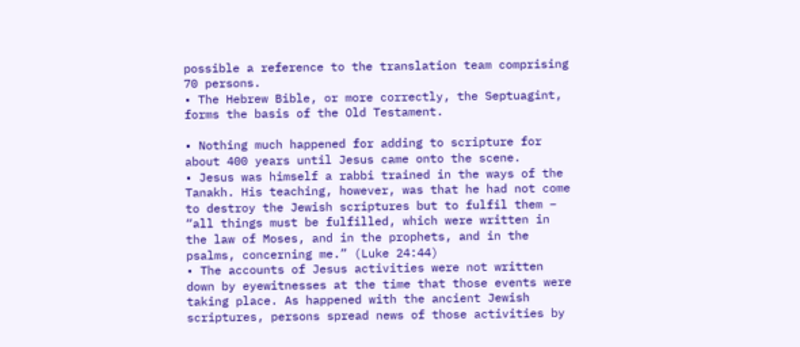possible a reference to the translation team comprising 70 persons.
• The Hebrew Bible, or more correctly, the Septuagint, forms the basis of the Old Testament.

• Nothing much happened for adding to scripture for about 400 years until Jesus came onto the scene.
• Jesus was himself a rabbi trained in the ways of the Tanakh. His teaching, however, was that he had not come to destroy the Jewish scriptures but to fulfil them – “all things must be fulfilled, which were written in the law of Moses, and in the prophets, and in the psalms, concerning me.” (Luke 24:44)
• The accounts of Jesus activities were not written down by eyewitnesses at the time that those events were taking place. As happened with the ancient Jewish scriptures, persons spread news of those activities by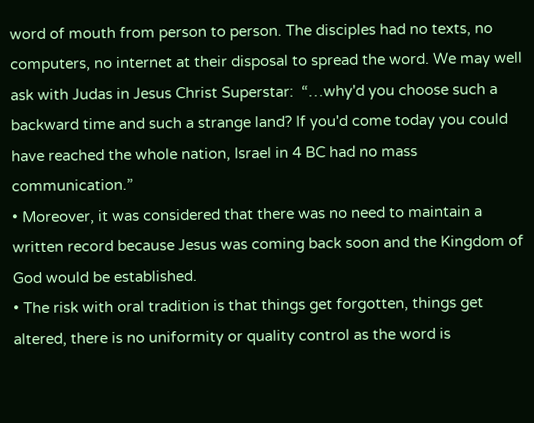word of mouth from person to person. The disciples had no texts, no computers, no internet at their disposal to spread the word. We may well ask with Judas in Jesus Christ Superstar:  “…why'd you choose such a backward time and such a strange land? If you'd come today you could have reached the whole nation, Israel in 4 BC had no mass communication.”
• Moreover, it was considered that there was no need to maintain a written record because Jesus was coming back soon and the Kingdom of God would be established.
• The risk with oral tradition is that things get forgotten, things get altered, there is no uniformity or quality control as the word is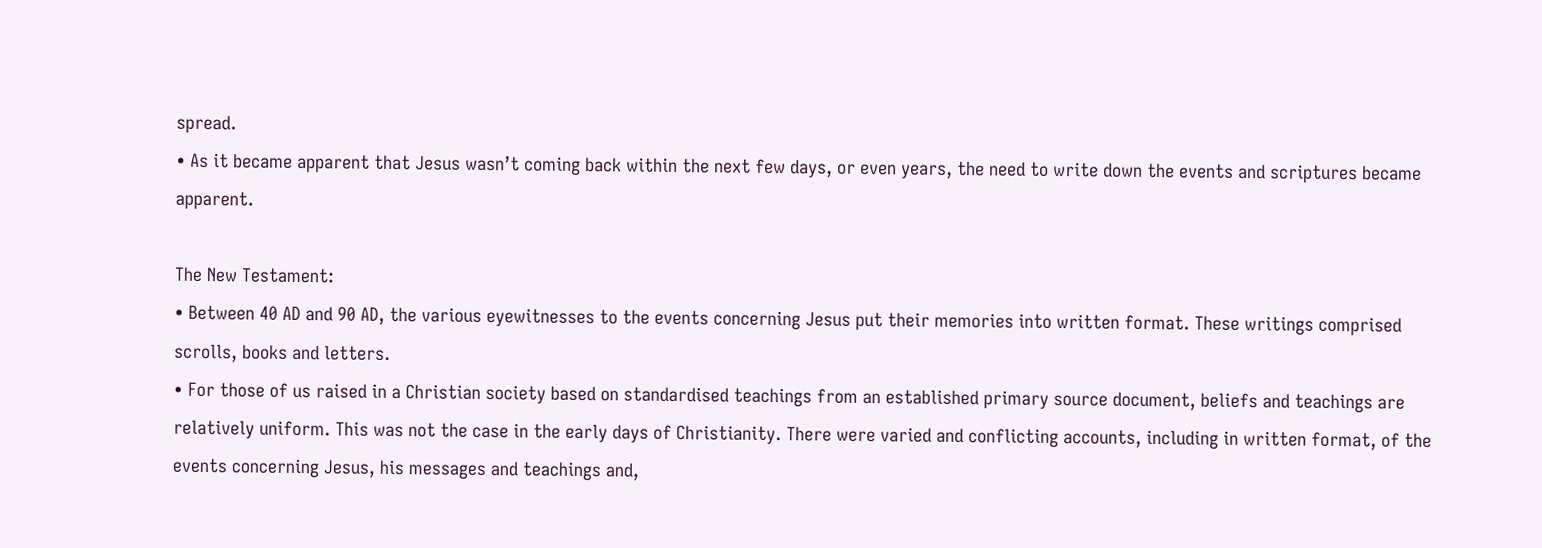spread.
• As it became apparent that Jesus wasn’t coming back within the next few days, or even years, the need to write down the events and scriptures became apparent.

The New Testament:
• Between 40 AD and 90 AD, the various eyewitnesses to the events concerning Jesus put their memories into written format. These writings comprised scrolls, books and letters.
• For those of us raised in a Christian society based on standardised teachings from an established primary source document, beliefs and teachings are relatively uniform. This was not the case in the early days of Christianity. There were varied and conflicting accounts, including in written format, of the events concerning Jesus, his messages and teachings and,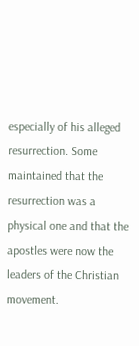especially of his alleged resurrection. Some maintained that the resurrection was a physical one and that the apostles were now the leaders of the Christian movement.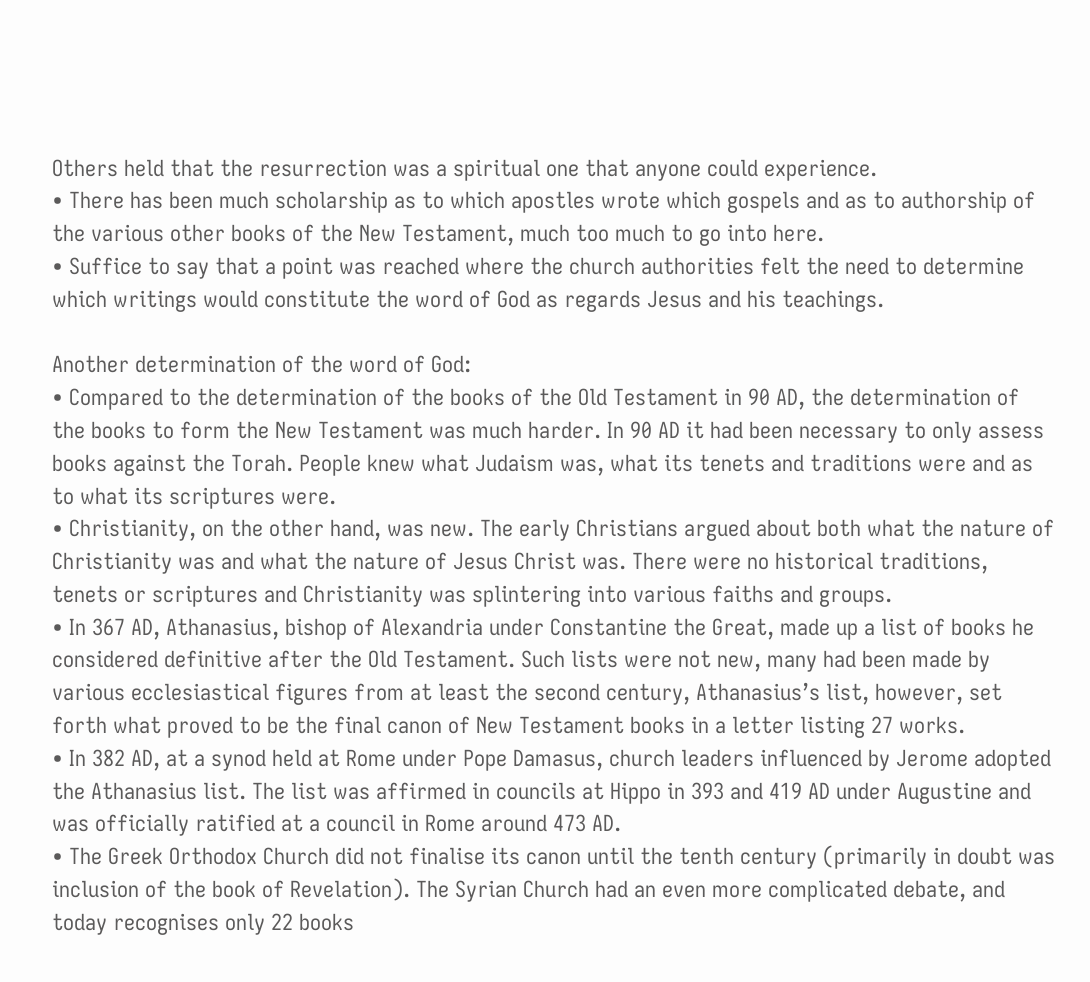Others held that the resurrection was a spiritual one that anyone could experience.
• There has been much scholarship as to which apostles wrote which gospels and as to authorship of the various other books of the New Testament, much too much to go into here.
• Suffice to say that a point was reached where the church authorities felt the need to determine which writings would constitute the word of God as regards Jesus and his teachings.

Another determination of the word of God:
• Compared to the determination of the books of the Old Testament in 90 AD, the determination of the books to form the New Testament was much harder. In 90 AD it had been necessary to only assess books against the Torah. People knew what Judaism was, what its tenets and traditions were and as to what its scriptures were.
• Christianity, on the other hand, was new. The early Christians argued about both what the nature of Christianity was and what the nature of Jesus Christ was. There were no historical traditions, tenets or scriptures and Christianity was splintering into various faiths and groups.
• In 367 AD, Athanasius, bishop of Alexandria under Constantine the Great, made up a list of books he considered definitive after the Old Testament. Such lists were not new, many had been made by various ecclesiastical figures from at least the second century, Athanasius’s list, however, set forth what proved to be the final canon of New Testament books in a letter listing 27 works.
• In 382 AD, at a synod held at Rome under Pope Damasus, church leaders influenced by Jerome adopted the Athanasius list. The list was affirmed in councils at Hippo in 393 and 419 AD under Augustine and was officially ratified at a council in Rome around 473 AD.
• The Greek Orthodox Church did not finalise its canon until the tenth century (primarily in doubt was inclusion of the book of Revelation). The Syrian Church had an even more complicated debate, and today recognises only 22 books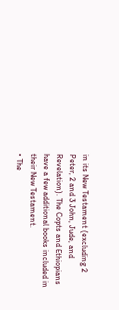in its New Testament (excluding 2 Peter, 2 and 3 John, Jude, and Revelation). The Copts and Ethiopians have a few additional books included in their New Testament.
• The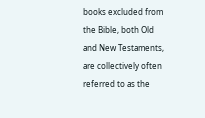books excluded from the Bible, both Old and New Testaments, are collectively often referred to as the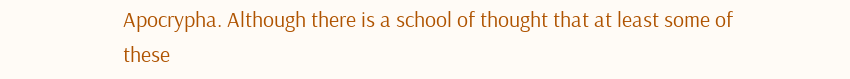Apocrypha. Although there is a school of thought that at least some of these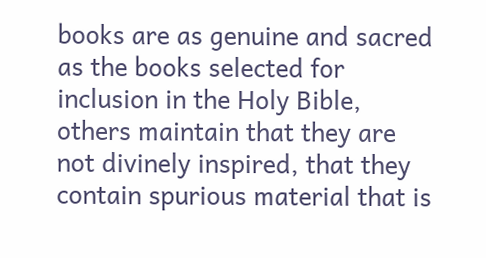books are as genuine and sacred as the books selected for inclusion in the Holy Bible, others maintain that they are not divinely inspired, that they contain spurious material that is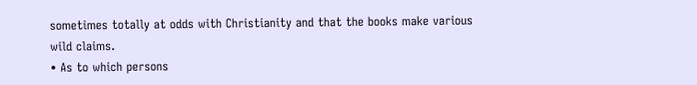sometimes totally at odds with Christianity and that the books make various wild claims.
• As to which persons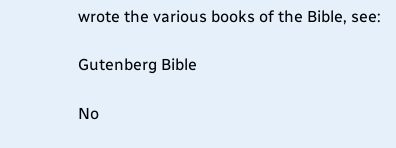wrote the various books of the Bible, see:

Gutenberg Bible

No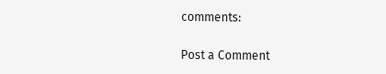comments:

Post a Comment